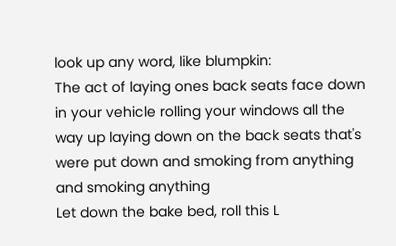look up any word, like blumpkin:
The act of laying ones back seats face down in your vehicle rolling your windows all the way up laying down on the back seats that's were put down and smoking from anything and smoking anything
Let down the bake bed, roll this L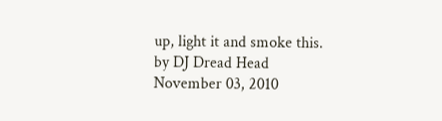up, light it and smoke this.
by DJ Dread Head November 03, 2010